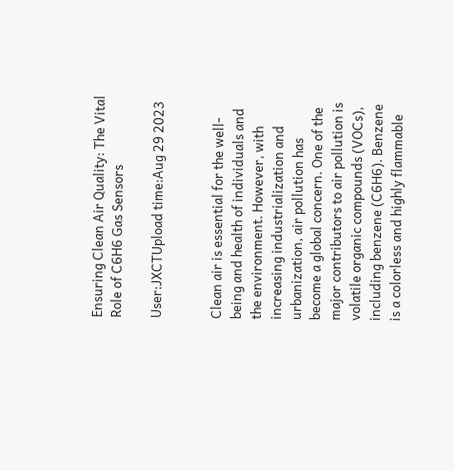Ensuring Clean Air Quality: The Vital Role of C6H6 Gas Sensors

User:JXCTUpload time:Aug 29 2023


Clean air is essential for the well-being and health of individuals and the environment. However, with increasing industrialization and urbanization, air pollution has become a global concern. One of the major contributors to air pollution is volatile organic compounds (VOCs), including benzene (C6H6). Benzene is a colorless and highly flammable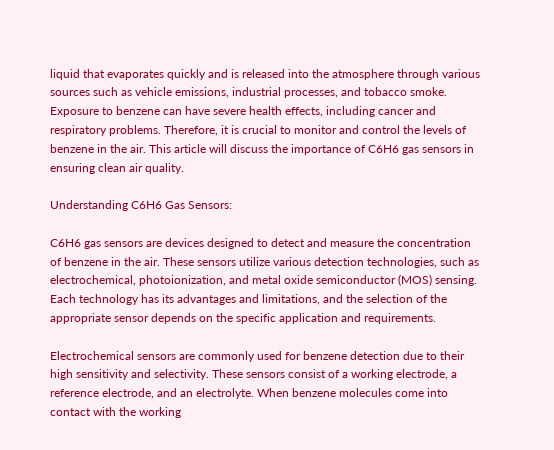liquid that evaporates quickly and is released into the atmosphere through various sources such as vehicle emissions, industrial processes, and tobacco smoke. Exposure to benzene can have severe health effects, including cancer and respiratory problems. Therefore, it is crucial to monitor and control the levels of benzene in the air. This article will discuss the importance of C6H6 gas sensors in ensuring clean air quality.

Understanding C6H6 Gas Sensors:

C6H6 gas sensors are devices designed to detect and measure the concentration of benzene in the air. These sensors utilize various detection technologies, such as electrochemical, photoionization, and metal oxide semiconductor (MOS) sensing. Each technology has its advantages and limitations, and the selection of the appropriate sensor depends on the specific application and requirements.

Electrochemical sensors are commonly used for benzene detection due to their high sensitivity and selectivity. These sensors consist of a working electrode, a reference electrode, and an electrolyte. When benzene molecules come into contact with the working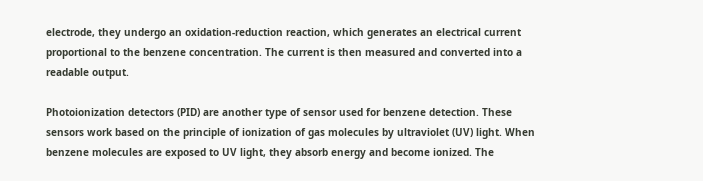electrode, they undergo an oxidation-reduction reaction, which generates an electrical current proportional to the benzene concentration. The current is then measured and converted into a readable output.

Photoionization detectors (PID) are another type of sensor used for benzene detection. These sensors work based on the principle of ionization of gas molecules by ultraviolet (UV) light. When benzene molecules are exposed to UV light, they absorb energy and become ionized. The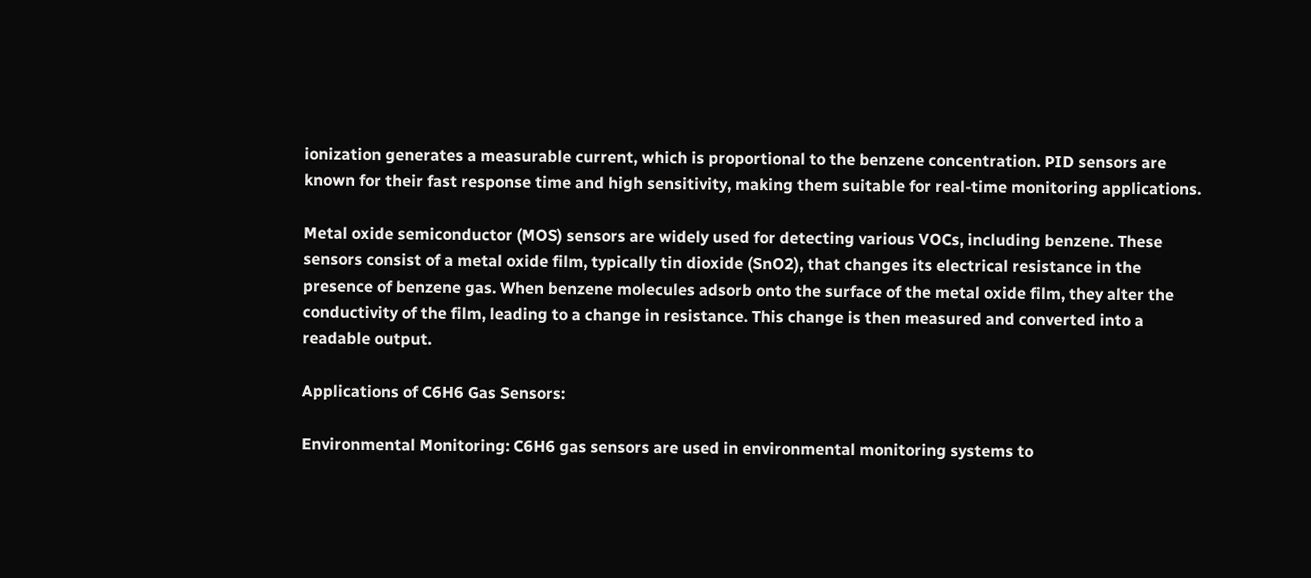ionization generates a measurable current, which is proportional to the benzene concentration. PID sensors are known for their fast response time and high sensitivity, making them suitable for real-time monitoring applications.

Metal oxide semiconductor (MOS) sensors are widely used for detecting various VOCs, including benzene. These sensors consist of a metal oxide film, typically tin dioxide (SnO2), that changes its electrical resistance in the presence of benzene gas. When benzene molecules adsorb onto the surface of the metal oxide film, they alter the conductivity of the film, leading to a change in resistance. This change is then measured and converted into a readable output.

Applications of C6H6 Gas Sensors:

Environmental Monitoring: C6H6 gas sensors are used in environmental monitoring systems to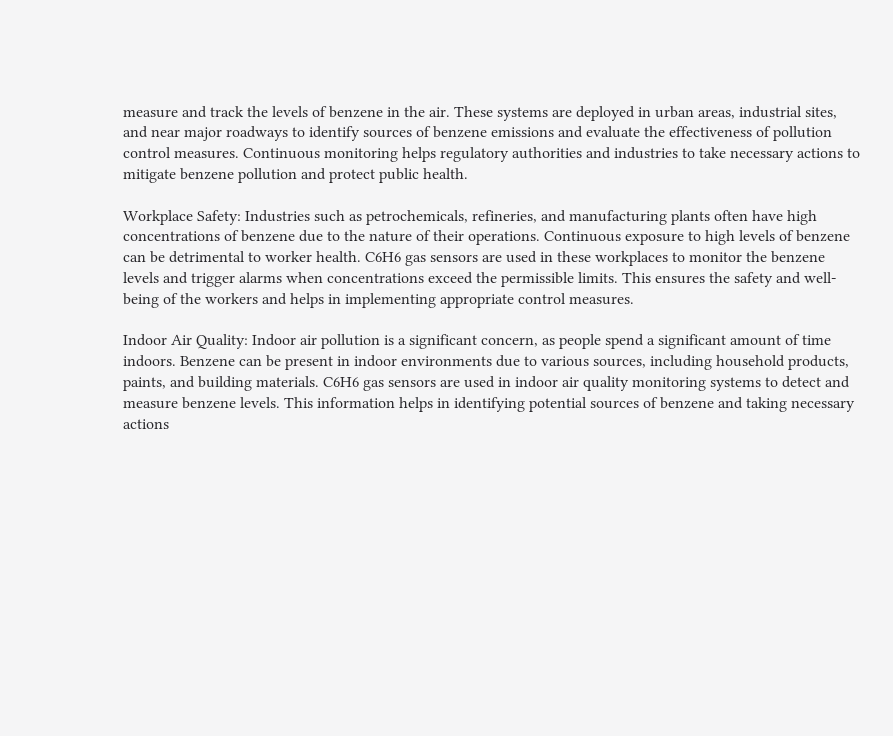measure and track the levels of benzene in the air. These systems are deployed in urban areas, industrial sites, and near major roadways to identify sources of benzene emissions and evaluate the effectiveness of pollution control measures. Continuous monitoring helps regulatory authorities and industries to take necessary actions to mitigate benzene pollution and protect public health.

Workplace Safety: Industries such as petrochemicals, refineries, and manufacturing plants often have high concentrations of benzene due to the nature of their operations. Continuous exposure to high levels of benzene can be detrimental to worker health. C6H6 gas sensors are used in these workplaces to monitor the benzene levels and trigger alarms when concentrations exceed the permissible limits. This ensures the safety and well-being of the workers and helps in implementing appropriate control measures.

Indoor Air Quality: Indoor air pollution is a significant concern, as people spend a significant amount of time indoors. Benzene can be present in indoor environments due to various sources, including household products, paints, and building materials. C6H6 gas sensors are used in indoor air quality monitoring systems to detect and measure benzene levels. This information helps in identifying potential sources of benzene and taking necessary actions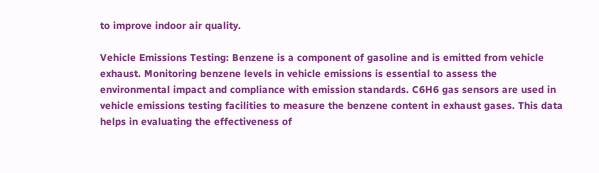to improve indoor air quality.

Vehicle Emissions Testing: Benzene is a component of gasoline and is emitted from vehicle exhaust. Monitoring benzene levels in vehicle emissions is essential to assess the environmental impact and compliance with emission standards. C6H6 gas sensors are used in vehicle emissions testing facilities to measure the benzene content in exhaust gases. This data helps in evaluating the effectiveness of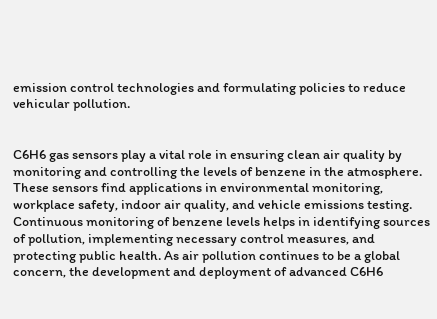emission control technologies and formulating policies to reduce vehicular pollution.


C6H6 gas sensors play a vital role in ensuring clean air quality by monitoring and controlling the levels of benzene in the atmosphere. These sensors find applications in environmental monitoring, workplace safety, indoor air quality, and vehicle emissions testing. Continuous monitoring of benzene levels helps in identifying sources of pollution, implementing necessary control measures, and protecting public health. As air pollution continues to be a global concern, the development and deployment of advanced C6H6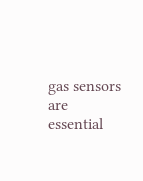gas sensors are essential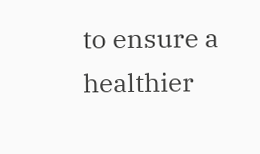to ensure a healthier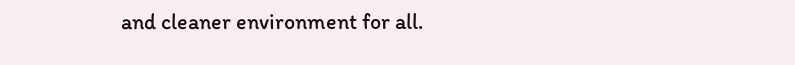and cleaner environment for all.